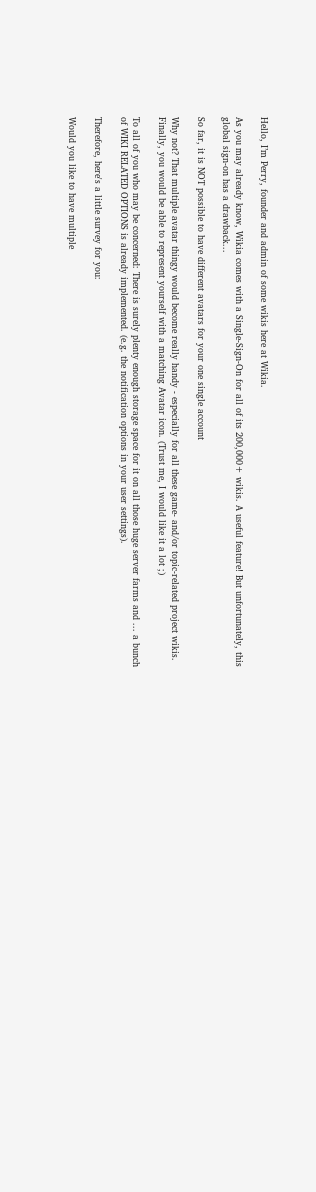Hello, I’m Perry, founder and admin of some wikis here at Wikia.

As you may already know, Wikia comes with a Single-Sign-On for all of its 200,000+ wikis. A useful feature! But unfortunately, this global sign-on has a drawback...

So far, it is NOT possible to have different avatars for your one single account

Why not? That multiple avatar thingy would become really handy - especially for all these game- and/or topic-related project wikis. Finally, you would be able to represent yourself with a matching Avatar icon. (Trust me, I would like it a lot ;)

To all of you who may be concerned: There is surely plenty enough storage space for it on all those huge server farms and ... a bunch of WIKI RELATED OPTIONS is already implemented. (e.g. the notification options in your user settings).

Therefore, here's a little survey for you:

Would you like to have multiple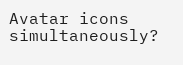Avatar icons simultaneously?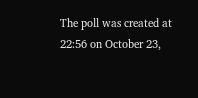The poll was created at 22:56 on October 23,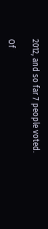2012, and so far 7 people voted.

Of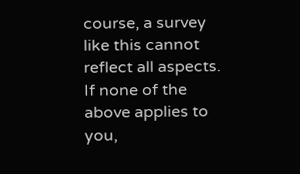course, a survey like this cannot reflect all aspects. If none of the above applies to you,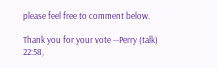please feel free to comment below.

Thank you for your vote --Perry (talk) 22:58,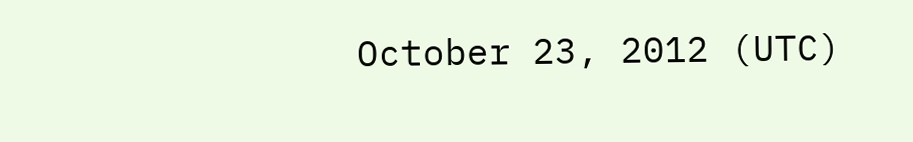October 23, 2012 (UTC)